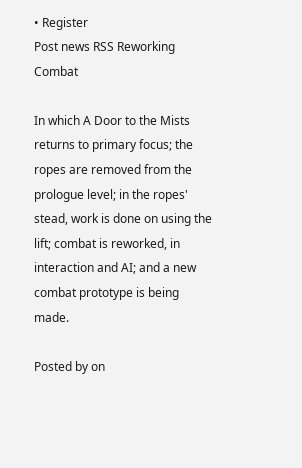• Register
Post news RSS Reworking Combat

In which A Door to the Mists returns to primary focus; the ropes are removed from the prologue level; in the ropes' stead, work is done on using the lift; combat is reworked, in interaction and AI; and a new combat prototype is being made.

Posted by on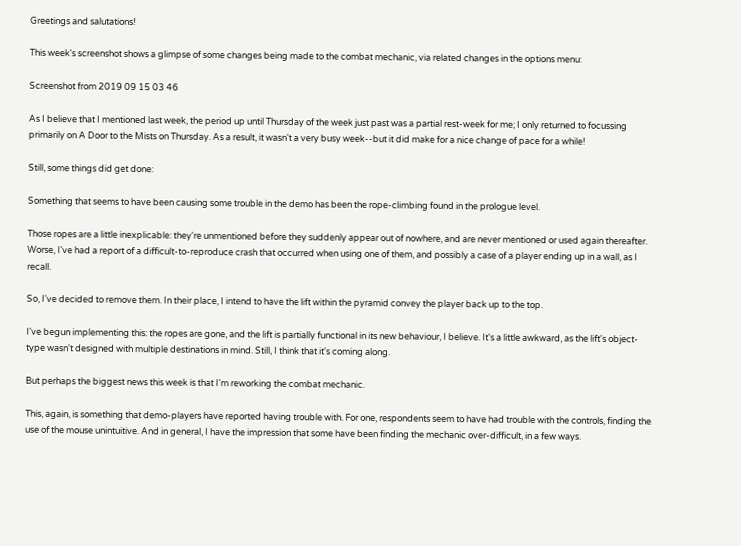Greetings and salutations!

This week's screenshot shows a glimpse of some changes being made to the combat mechanic, via related changes in the options menu:

Screenshot from 2019 09 15 03 46

As I believe that I mentioned last week, the period up until Thursday of the week just past was a partial rest-week for me; I only returned to focussing primarily on A Door to the Mists on Thursday. As a result, it wasn't a very busy week--but it did make for a nice change of pace for a while!

Still, some things did get done:

Something that seems to have been causing some trouble in the demo has been the rope-climbing found in the prologue level.

Those ropes are a little inexplicable: they're unmentioned before they suddenly appear out of nowhere, and are never mentioned or used again thereafter. Worse, I've had a report of a difficult-to-reproduce crash that occurred when using one of them, and possibly a case of a player ending up in a wall, as I recall.

So, I've decided to remove them. In their place, I intend to have the lift within the pyramid convey the player back up to the top.

I've begun implementing this: the ropes are gone, and the lift is partially functional in its new behaviour, I believe. It's a little awkward, as the lift's object-type wasn't designed with multiple destinations in mind. Still, I think that it's coming along.

But perhaps the biggest news this week is that I'm reworking the combat mechanic.

This, again, is something that demo-players have reported having trouble with. For one, respondents seem to have had trouble with the controls, finding the use of the mouse unintuitive. And in general, I have the impression that some have been finding the mechanic over-difficult, in a few ways.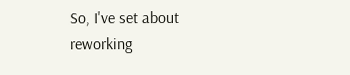So, I've set about reworking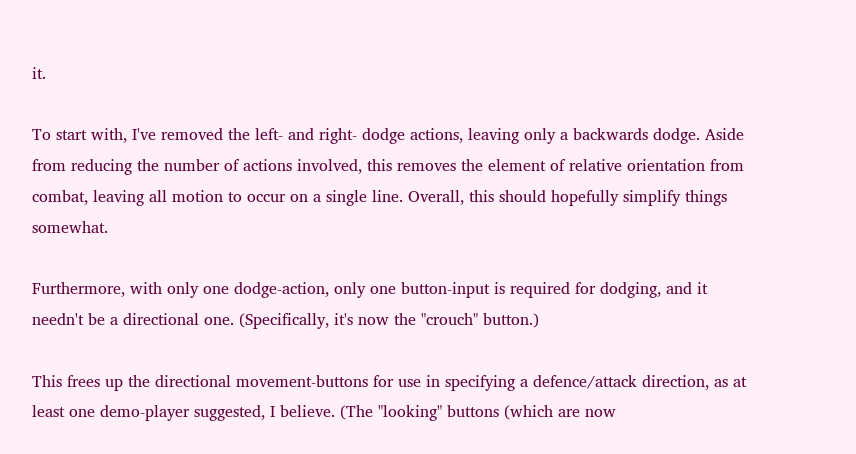it.

To start with, I've removed the left- and right- dodge actions, leaving only a backwards dodge. Aside from reducing the number of actions involved, this removes the element of relative orientation from combat, leaving all motion to occur on a single line. Overall, this should hopefully simplify things somewhat.

Furthermore, with only one dodge-action, only one button-input is required for dodging, and it needn't be a directional one. (Specifically, it's now the "crouch" button.)

This frees up the directional movement-buttons for use in specifying a defence/attack direction, as at least one demo-player suggested, I believe. (The "looking" buttons (which are now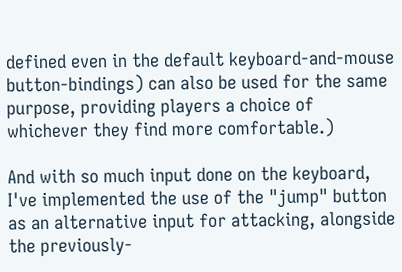defined even in the default keyboard-and-mouse button-bindings) can also be used for the same purpose, providing players a choice of whichever they find more comfortable.)

And with so much input done on the keyboard, I've implemented the use of the "jump" button as an alternative input for attacking, alongside the previously-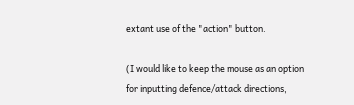extant use of the "action" button.

(I would like to keep the mouse as an option for inputting defence/attack directions,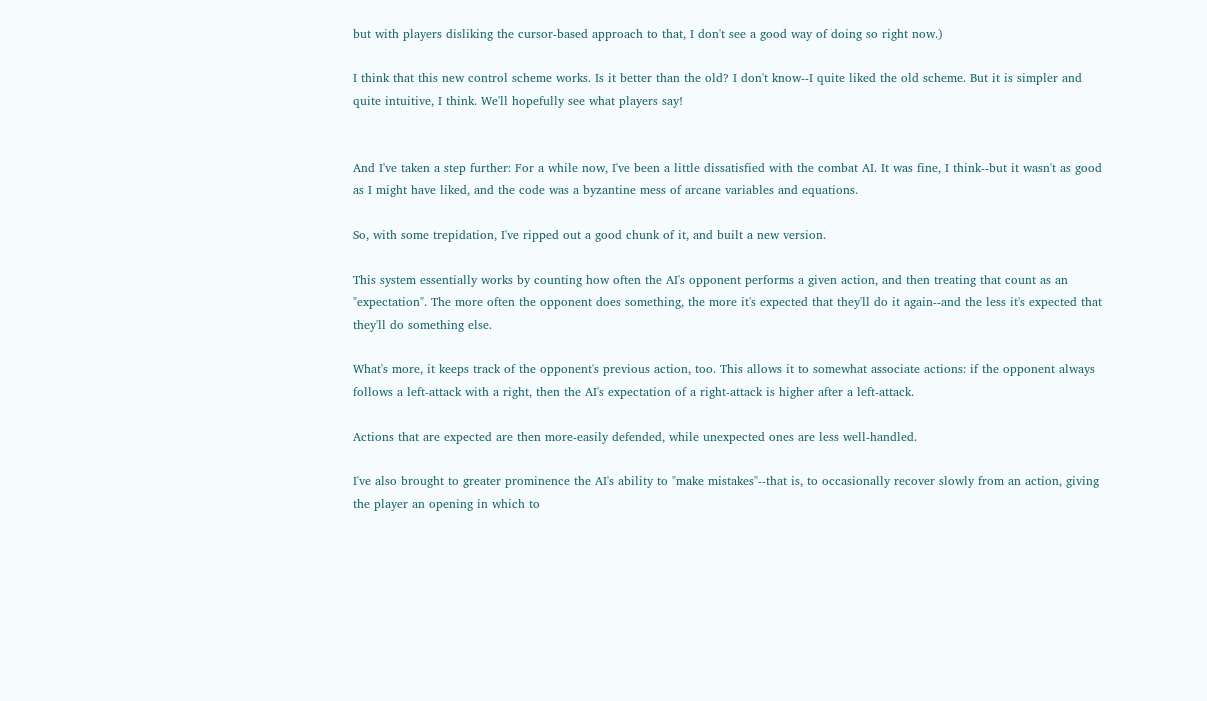but with players disliking the cursor-based approach to that, I don't see a good way of doing so right now.)

I think that this new control scheme works. Is it better than the old? I don't know--I quite liked the old scheme. But it is simpler and quite intuitive, I think. We'll hopefully see what players say!


And I've taken a step further: For a while now, I've been a little dissatisfied with the combat AI. It was fine, I think--but it wasn't as good as I might have liked, and the code was a byzantine mess of arcane variables and equations.

So, with some trepidation, I've ripped out a good chunk of it, and built a new version.

This system essentially works by counting how often the AI's opponent performs a given action, and then treating that count as an "expectation". The more often the opponent does something, the more it's expected that they'll do it again--and the less it's expected that they'll do something else.

What's more, it keeps track of the opponent's previous action, too. This allows it to somewhat associate actions: if the opponent always follows a left-attack with a right, then the AI's expectation of a right-attack is higher after a left-attack.

Actions that are expected are then more-easily defended, while unexpected ones are less well-handled.

I've also brought to greater prominence the AI's ability to "make mistakes"--that is, to occasionally recover slowly from an action, giving the player an opening in which to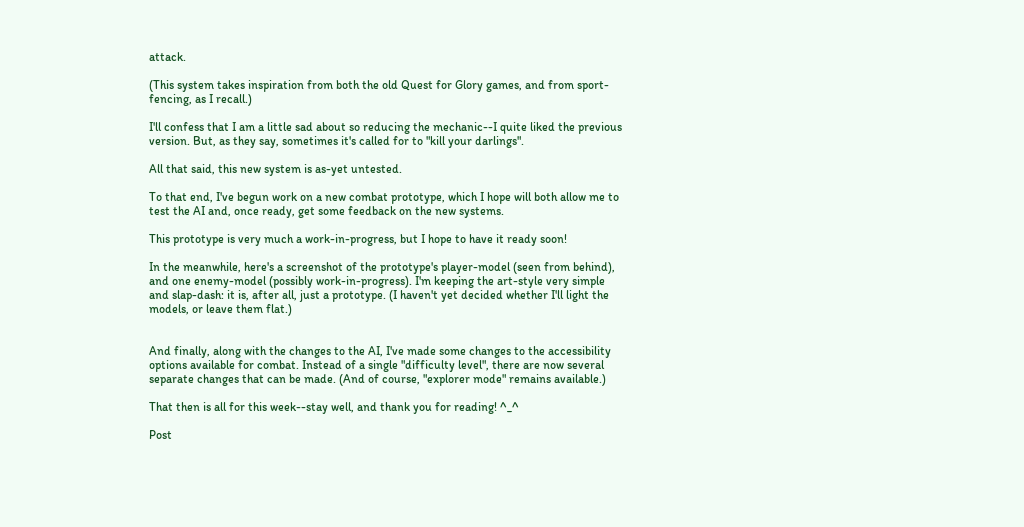attack.

(This system takes inspiration from both the old Quest for Glory games, and from sport-fencing, as I recall.)

I'll confess that I am a little sad about so reducing the mechanic--I quite liked the previous version. But, as they say, sometimes it's called for to "kill your darlings".

All that said, this new system is as-yet untested.

To that end, I've begun work on a new combat prototype, which I hope will both allow me to test the AI and, once ready, get some feedback on the new systems.

This prototype is very much a work-in-progress, but I hope to have it ready soon!

In the meanwhile, here's a screenshot of the prototype's player-model (seen from behind), and one enemy-model (possibly work-in-progress). I'm keeping the art-style very simple and slap-dash: it is, after all, just a prototype. (I haven't yet decided whether I'll light the models, or leave them flat.)


And finally, along with the changes to the AI, I've made some changes to the accessibility options available for combat. Instead of a single "difficulty level", there are now several separate changes that can be made. (And of course, "explorer mode" remains available.)

That then is all for this week--stay well, and thank you for reading! ^_^

Post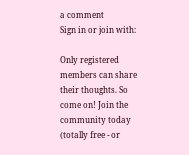a comment
Sign in or join with:

Only registered members can share their thoughts. So come on! Join the community today (totally free - or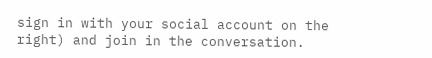sign in with your social account on the right) and join in the conversation.